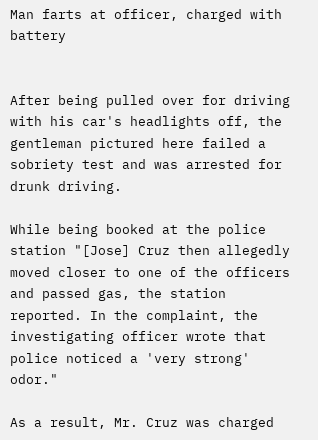Man farts at officer, charged with battery


After being pulled over for driving with his car's headlights off, the gentleman pictured here failed a sobriety test and was arrested for drunk driving.

While being booked at the police station "[Jose] Cruz then allegedly moved closer to one of the officers and passed gas, the station reported. In the complaint, the investigating officer wrote that police noticed a 'very strong' odor."

As a result, Mr. Cruz was charged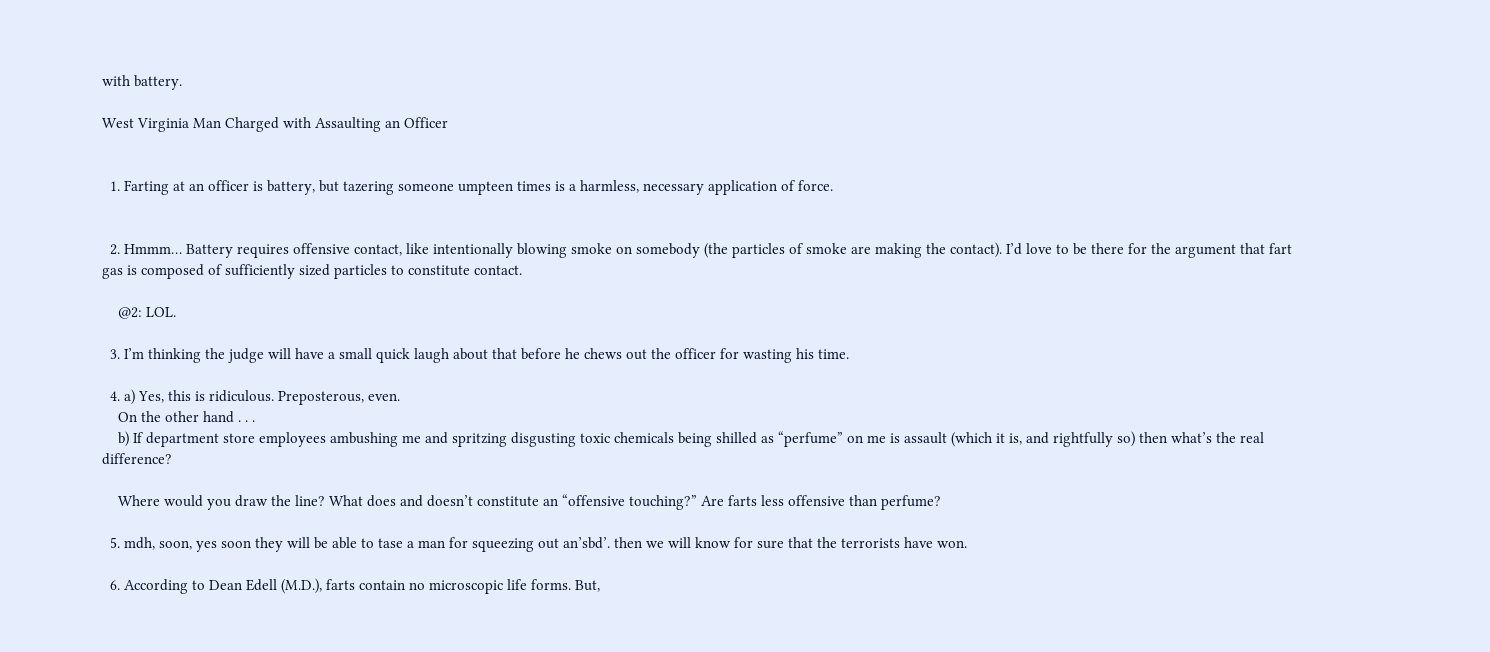with battery.

West Virginia Man Charged with Assaulting an Officer


  1. Farting at an officer is battery, but tazering someone umpteen times is a harmless, necessary application of force.


  2. Hmmm… Battery requires offensive contact, like intentionally blowing smoke on somebody (the particles of smoke are making the contact). I’d love to be there for the argument that fart gas is composed of sufficiently sized particles to constitute contact.

    @2: LOL.

  3. I’m thinking the judge will have a small quick laugh about that before he chews out the officer for wasting his time.

  4. a) Yes, this is ridiculous. Preposterous, even.
    On the other hand . . .
    b) If department store employees ambushing me and spritzing disgusting toxic chemicals being shilled as “perfume” on me is assault (which it is, and rightfully so) then what’s the real difference?

    Where would you draw the line? What does and doesn’t constitute an “offensive touching?” Are farts less offensive than perfume?

  5. mdh, soon, yes soon they will be able to tase a man for squeezing out an’sbd’. then we will know for sure that the terrorists have won.

  6. According to Dean Edell (M.D.), farts contain no microscopic life forms. But,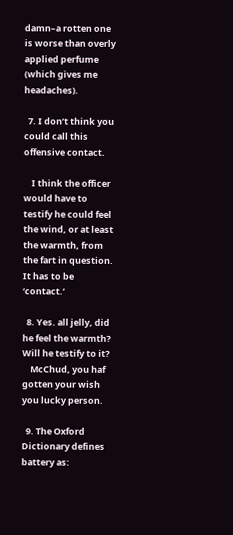damn–a rotten one is worse than overly applied perfume (which gives me headaches).

  7. I don’t think you could call this offensive contact.

    I think the officer would have to testify he could feel the wind, or at least the warmth, from the fart in question. It has to be ‘contact.’

  8. Yes. all jelly, did he feel the warmth? Will he testify to it?
    McChud, you haf gotten your wish you lucky person.

  9. The Oxford Dictionary defines battery as: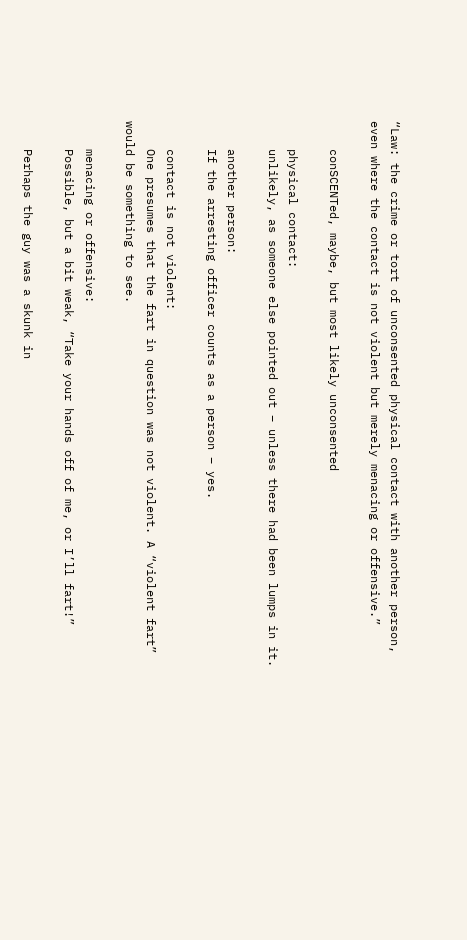“Law: the crime or tort of unconsented physical contact with another person, even where the contact is not violent but merely menacing or offensive.”

    conSCENTed, maybe, but most likely unconsented

    physical contact:
    unlikely, as someone else pointed out – unless there had been lumps in it.

    another person:
    If the arresting officer counts as a person – yes.

    contact is not violent:
    One presumes that the fart in question was not violent. A “violent fart” would be something to see.

    menacing or offensive:
    Possible, but a bit weak, “Take your hands off of me, or I’ll fart!”

    Perhaps the guy was a skunk in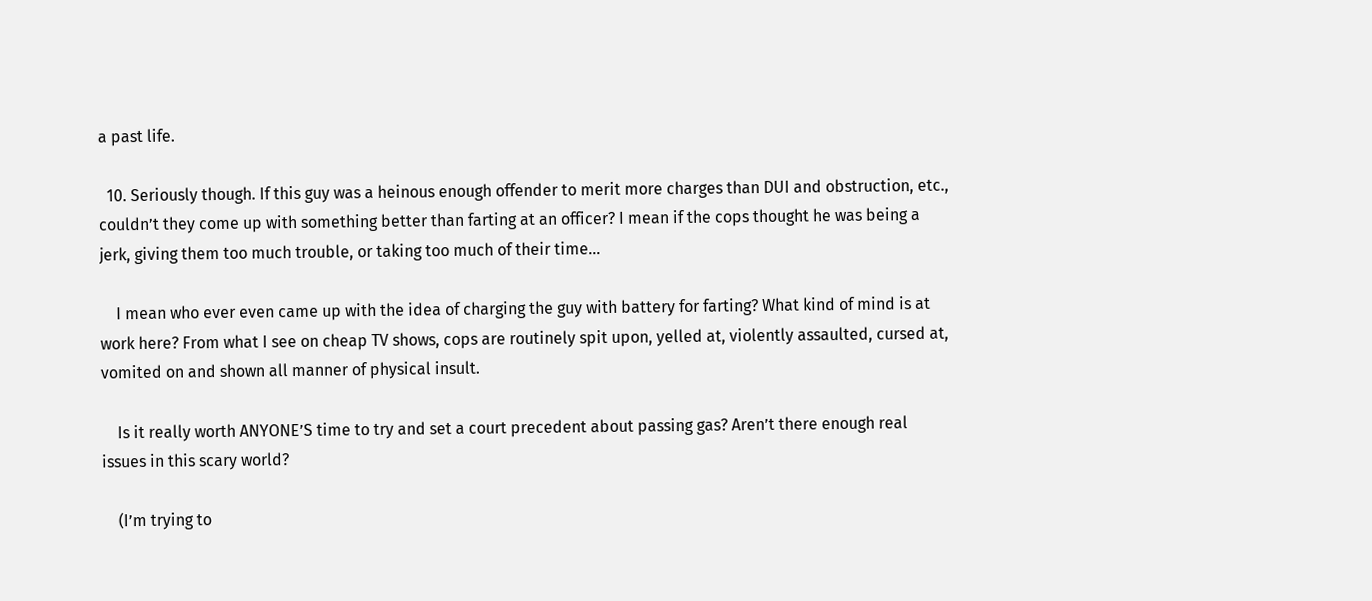a past life.

  10. Seriously though. If this guy was a heinous enough offender to merit more charges than DUI and obstruction, etc., couldn’t they come up with something better than farting at an officer? I mean if the cops thought he was being a jerk, giving them too much trouble, or taking too much of their time…

    I mean who ever even came up with the idea of charging the guy with battery for farting? What kind of mind is at work here? From what I see on cheap TV shows, cops are routinely spit upon, yelled at, violently assaulted, cursed at, vomited on and shown all manner of physical insult.

    Is it really worth ANYONE’S time to try and set a court precedent about passing gas? Aren’t there enough real issues in this scary world?

    (I’m trying to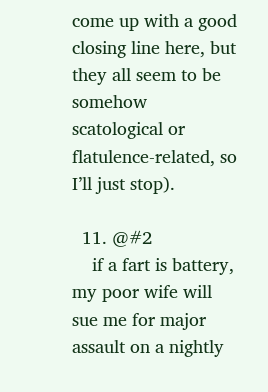come up with a good closing line here, but they all seem to be somehow scatological or flatulence-related, so I’ll just stop).

  11. @#2
    if a fart is battery, my poor wife will sue me for major assault on a nightly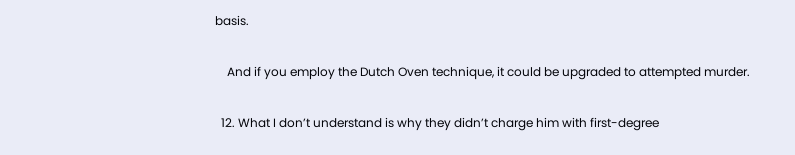basis.

    And if you employ the Dutch Oven technique, it could be upgraded to attempted murder.

  12. What I don’t understand is why they didn’t charge him with first-degree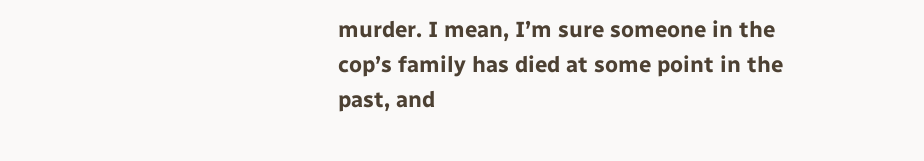murder. I mean, I’m sure someone in the cop’s family has died at some point in the past, and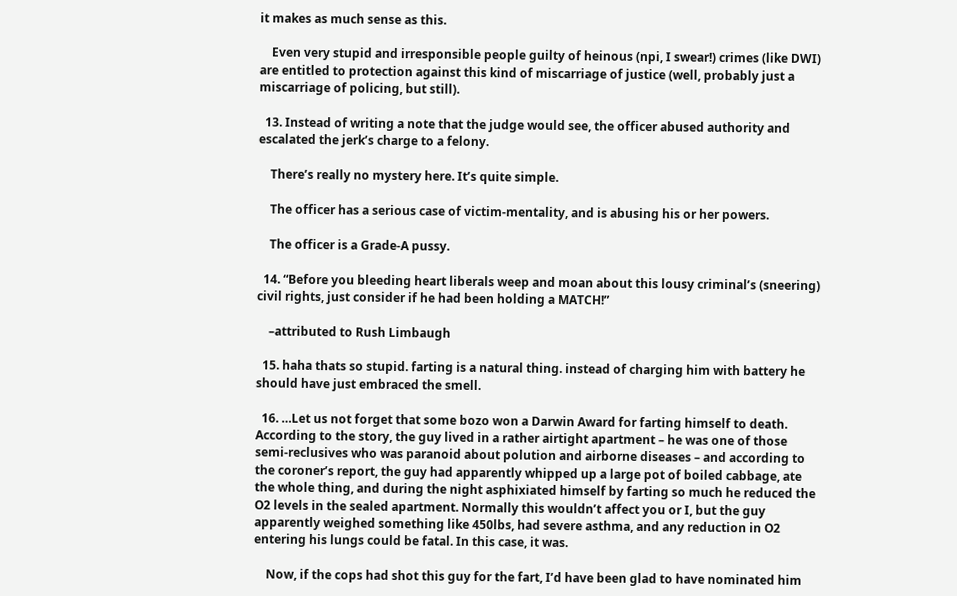it makes as much sense as this.

    Even very stupid and irresponsible people guilty of heinous (npi, I swear!) crimes (like DWI) are entitled to protection against this kind of miscarriage of justice (well, probably just a miscarriage of policing, but still).

  13. Instead of writing a note that the judge would see, the officer abused authority and escalated the jerk’s charge to a felony.

    There’s really no mystery here. It’s quite simple.

    The officer has a serious case of victim-mentality, and is abusing his or her powers.

    The officer is a Grade-A pussy.

  14. “Before you bleeding heart liberals weep and moan about this lousy criminal’s (sneering) civil rights, just consider if he had been holding a MATCH!”

    –attributed to Rush Limbaugh

  15. haha thats so stupid. farting is a natural thing. instead of charging him with battery he should have just embraced the smell.

  16. …Let us not forget that some bozo won a Darwin Award for farting himself to death. According to the story, the guy lived in a rather airtight apartment – he was one of those semi-reclusives who was paranoid about polution and airborne diseases – and according to the coroner’s report, the guy had apparently whipped up a large pot of boiled cabbage, ate the whole thing, and during the night asphixiated himself by farting so much he reduced the O2 levels in the sealed apartment. Normally this wouldn’t affect you or I, but the guy apparently weighed something like 450lbs, had severe asthma, and any reduction in O2 entering his lungs could be fatal. In this case, it was.

    Now, if the cops had shot this guy for the fart, I’d have been glad to have nominated him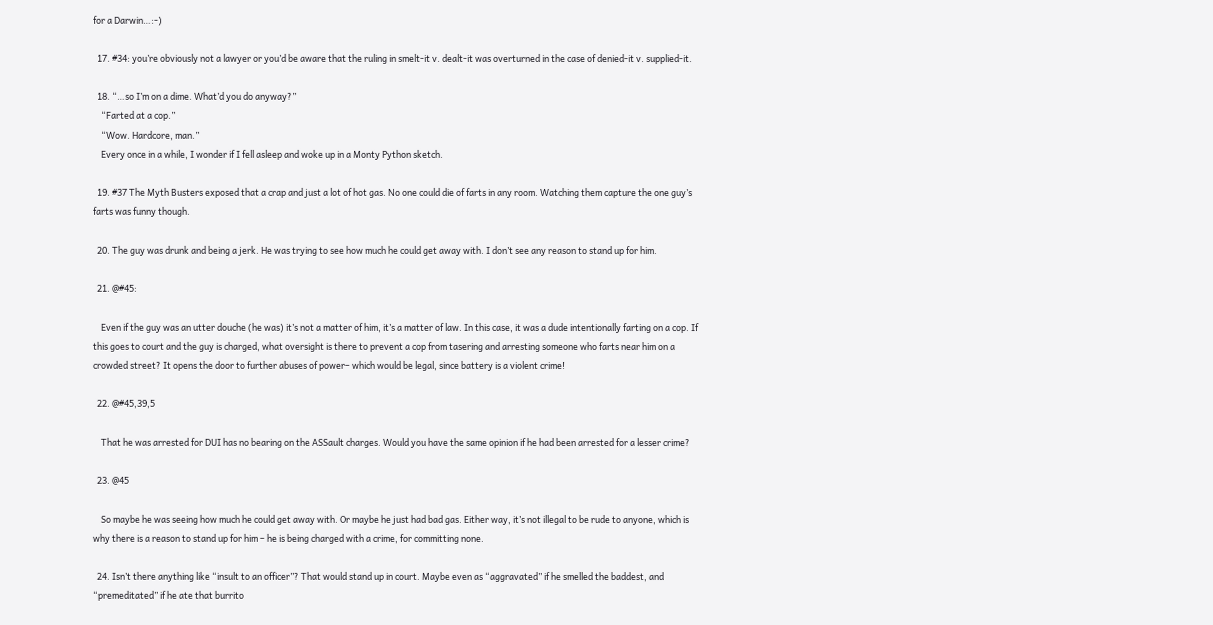for a Darwin…:-)

  17. #34: you’re obviously not a lawyer or you’d be aware that the ruling in smelt-it v. dealt-it was overturned in the case of denied-it v. supplied-it.

  18. “…so I’m on a dime. What’d you do anyway?”
    “Farted at a cop.”
    “Wow. Hardcore, man.”
    Every once in a while, I wonder if I fell asleep and woke up in a Monty Python sketch.

  19. #37 The Myth Busters exposed that a crap and just a lot of hot gas. No one could die of farts in any room. Watching them capture the one guy’s farts was funny though.

  20. The guy was drunk and being a jerk. He was trying to see how much he could get away with. I don’t see any reason to stand up for him.

  21. @#45:

    Even if the guy was an utter douche (he was) it’s not a matter of him, it’s a matter of law. In this case, it was a dude intentionally farting on a cop. If this goes to court and the guy is charged, what oversight is there to prevent a cop from tasering and arresting someone who farts near him on a crowded street? It opens the door to further abuses of power– which would be legal, since battery is a violent crime!

  22. @#45,39,5

    That he was arrested for DUI has no bearing on the ASSault charges. Would you have the same opinion if he had been arrested for a lesser crime?

  23. @45

    So maybe he was seeing how much he could get away with. Or maybe he just had bad gas. Either way, it’s not illegal to be rude to anyone, which is why there is a reason to stand up for him – he is being charged with a crime, for committing none.

  24. Isn’t there anything like “insult to an officer”? That would stand up in court. Maybe even as “aggravated” if he smelled the baddest, and “premeditated” if he ate that burrito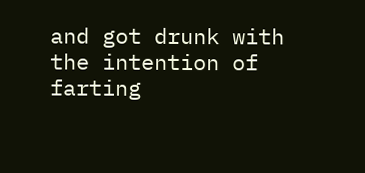and got drunk with the intention of farting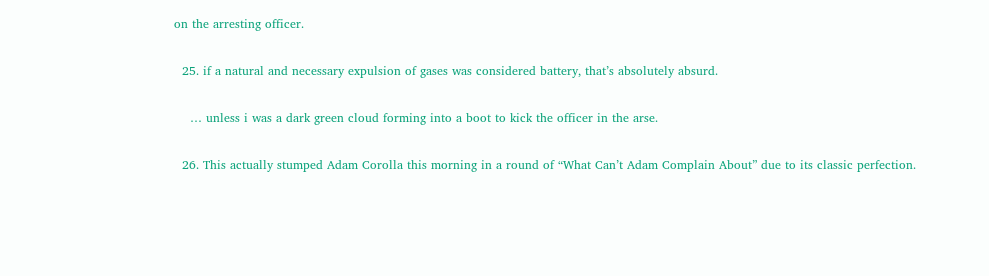on the arresting officer.

  25. if a natural and necessary expulsion of gases was considered battery, that’s absolutely absurd.

    … unless i was a dark green cloud forming into a boot to kick the officer in the arse.

  26. This actually stumped Adam Corolla this morning in a round of “What Can’t Adam Complain About” due to its classic perfection.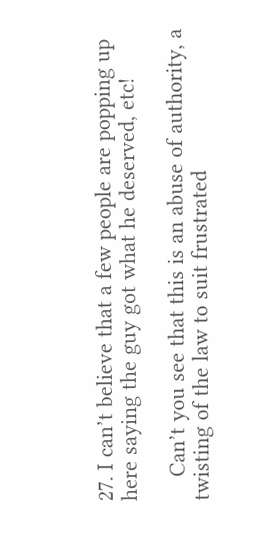27. I can’t believe that a few people are popping up here saying the guy got what he deserved, etc!

    Can’t you see that this is an abuse of authority, a twisting of the law to suit frustrated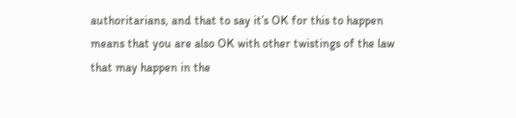authoritarians, and that to say it’s OK for this to happen means that you are also OK with other twistings of the law that may happen in the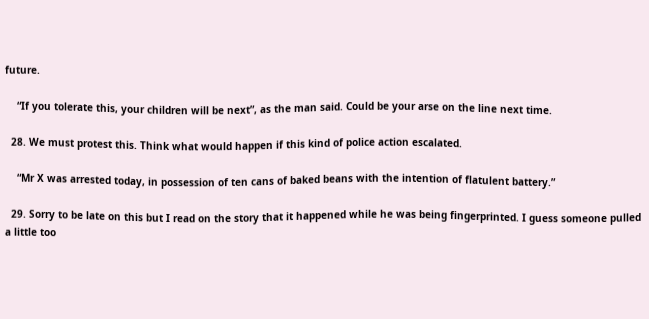future.

    “If you tolerate this, your children will be next”, as the man said. Could be your arse on the line next time.

  28. We must protest this. Think what would happen if this kind of police action escalated.

    “Mr X was arrested today, in possession of ten cans of baked beans with the intention of flatulent battery.”

  29. Sorry to be late on this but I read on the story that it happened while he was being fingerprinted. I guess someone pulled a little too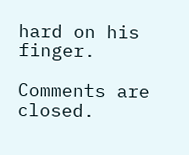hard on his finger.

Comments are closed.